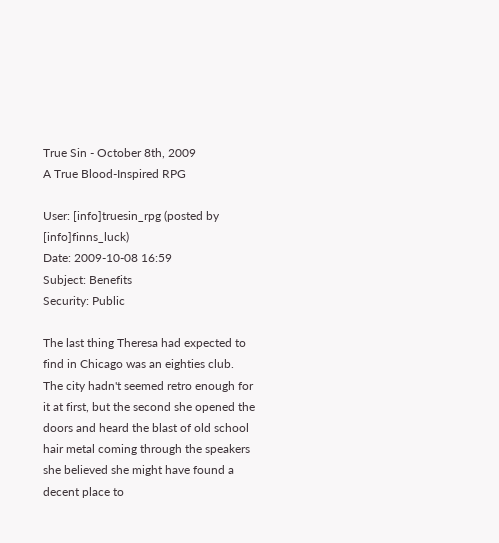True Sin - October 8th, 2009
A True Blood-Inspired RPG

User: [info]truesin_rpg (posted by [info]finns_luck)
Date: 2009-10-08 16:59
Subject: Benefits
Security: Public

The last thing Theresa had expected to find in Chicago was an eighties club. The city hadn't seemed retro enough for it at first, but the second she opened the doors and heard the blast of old school hair metal coming through the speakers she believed she might have found a decent place to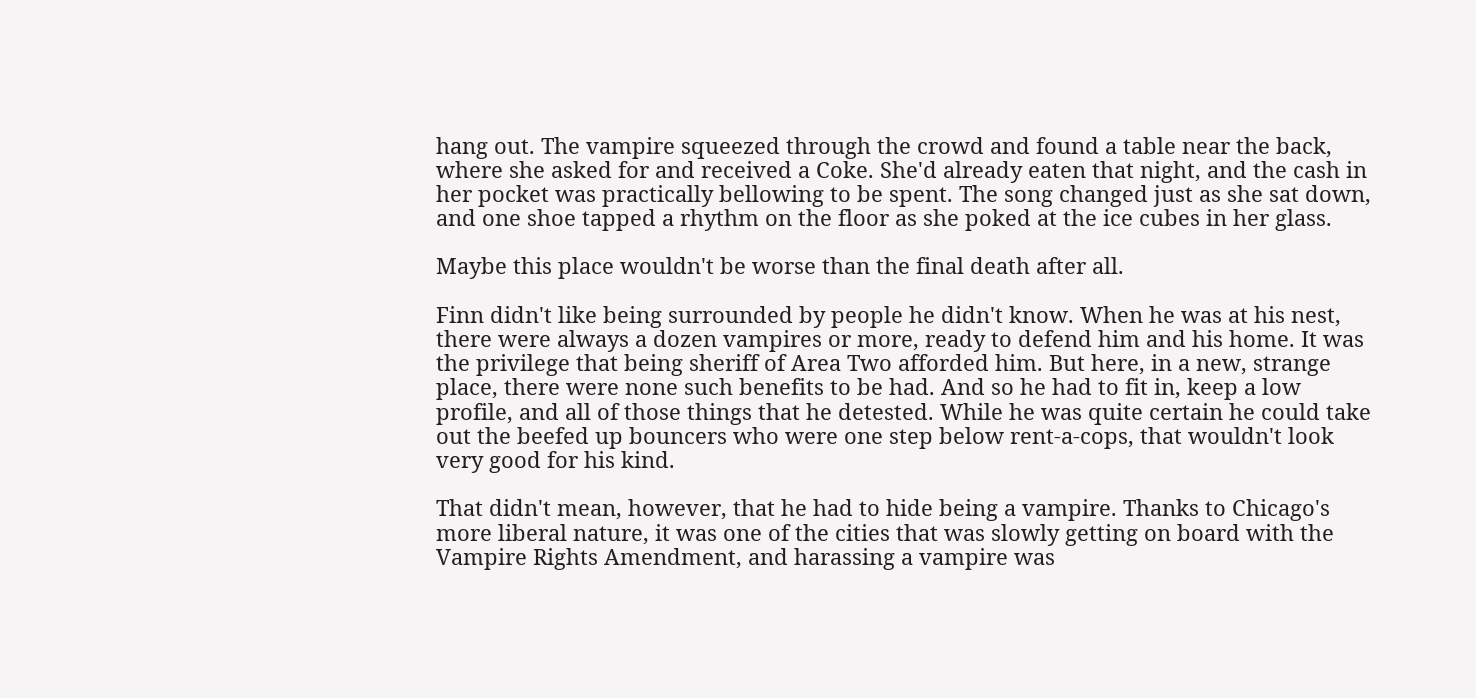hang out. The vampire squeezed through the crowd and found a table near the back, where she asked for and received a Coke. She'd already eaten that night, and the cash in her pocket was practically bellowing to be spent. The song changed just as she sat down, and one shoe tapped a rhythm on the floor as she poked at the ice cubes in her glass.

Maybe this place wouldn't be worse than the final death after all.

Finn didn't like being surrounded by people he didn't know. When he was at his nest, there were always a dozen vampires or more, ready to defend him and his home. It was the privilege that being sheriff of Area Two afforded him. But here, in a new, strange place, there were none such benefits to be had. And so he had to fit in, keep a low profile, and all of those things that he detested. While he was quite certain he could take out the beefed up bouncers who were one step below rent-a-cops, that wouldn't look very good for his kind.

That didn't mean, however, that he had to hide being a vampire. Thanks to Chicago's more liberal nature, it was one of the cities that was slowly getting on board with the Vampire Rights Amendment, and harassing a vampire was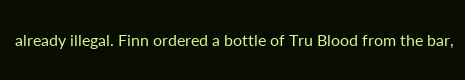already illegal. Finn ordered a bottle of Tru Blood from the bar,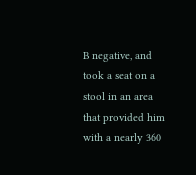B negative, and took a seat on a stool in an area that provided him with a nearly 360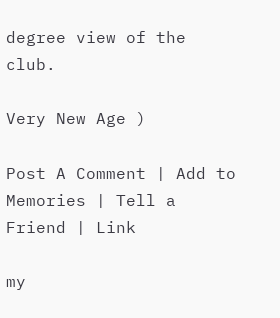degree view of the club.

Very New Age )

Post A Comment | Add to Memories | Tell a Friend | Link

my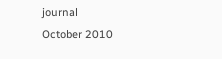journal
October 2010